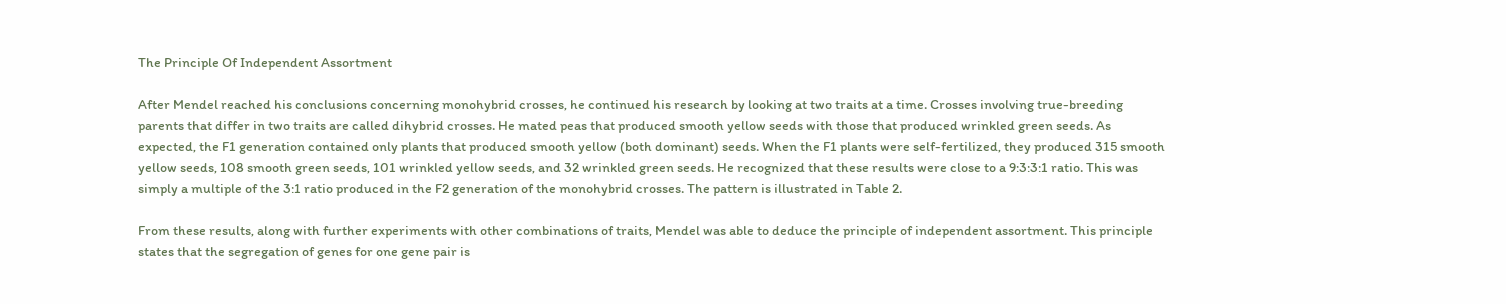The Principle Of Independent Assortment

After Mendel reached his conclusions concerning monohybrid crosses, he continued his research by looking at two traits at a time. Crosses involving true-breeding parents that differ in two traits are called dihybrid crosses. He mated peas that produced smooth yellow seeds with those that produced wrinkled green seeds. As expected, the F1 generation contained only plants that produced smooth yellow (both dominant) seeds. When the F1 plants were self-fertilized, they produced 315 smooth yellow seeds, 108 smooth green seeds, 101 wrinkled yellow seeds, and 32 wrinkled green seeds. He recognized that these results were close to a 9:3:3:1 ratio. This was simply a multiple of the 3:1 ratio produced in the F2 generation of the monohybrid crosses. The pattern is illustrated in Table 2.

From these results, along with further experiments with other combinations of traits, Mendel was able to deduce the principle of independent assortment. This principle states that the segregation of genes for one gene pair is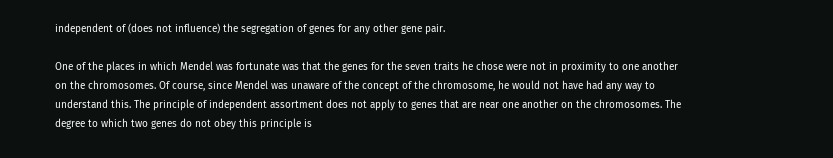independent of (does not influence) the segregation of genes for any other gene pair.

One of the places in which Mendel was fortunate was that the genes for the seven traits he chose were not in proximity to one another on the chromosomes. Of course, since Mendel was unaware of the concept of the chromosome, he would not have had any way to understand this. The principle of independent assortment does not apply to genes that are near one another on the chromosomes. The degree to which two genes do not obey this principle is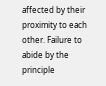affected by their proximity to each other. Failure to abide by the principle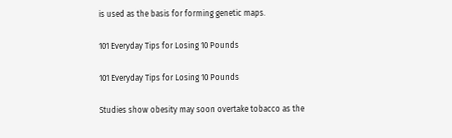is used as the basis for forming genetic maps.

101 Everyday Tips for Losing 10 Pounds

101 Everyday Tips for Losing 10 Pounds

Studies show obesity may soon overtake tobacco as the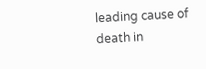leading cause of death in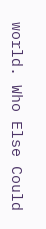world. Who Else Could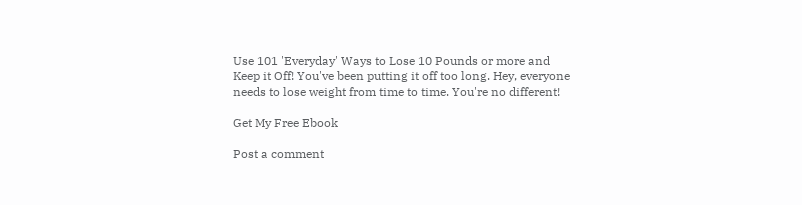Use 101 'Everyday' Ways to Lose 10 Pounds or more and Keep it Off! You've been putting it off too long. Hey, everyone needs to lose weight from time to time. You're no different!

Get My Free Ebook

Post a comment